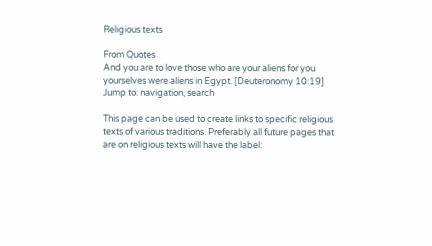Religious texts

From Quotes
And you are to love those who are your aliens for you yourselves were aliens in Egypt. [Deuteronomy 10:19]
Jump to: navigation, search

This page can be used to create links to specific religious texts of various traditions. Preferably all future pages that are on religious texts will have the label: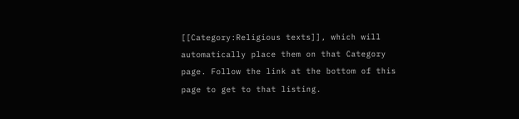[[Category:Religious texts]], which will automatically place them on that Category page. Follow the link at the bottom of this page to get to that listing.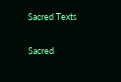Sacred Texts

Sacred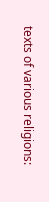texts of various religions: